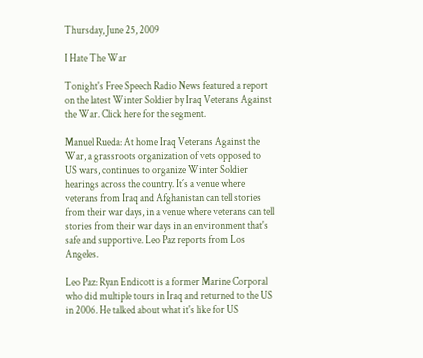Thursday, June 25, 2009

I Hate The War

Tonight's Free Speech Radio News featured a report on the latest Winter Soldier by Iraq Veterans Against the War. Click here for the segment.

Manuel Rueda: At home Iraq Veterans Against the War, a grassroots organization of vets opposed to US wars, continues to organize Winter Soldier hearings across the country. It´s a venue where veterans from Iraq and Afghanistan can tell stories from their war days, in a venue where veterans can tell stories from their war days in an environment that's safe and supportive. Leo Paz reports from Los Angeles.

Leo Paz: Ryan Endicott is a former Marine Corporal who did multiple tours in Iraq and returned to the US in 2006. He talked about what it's like for US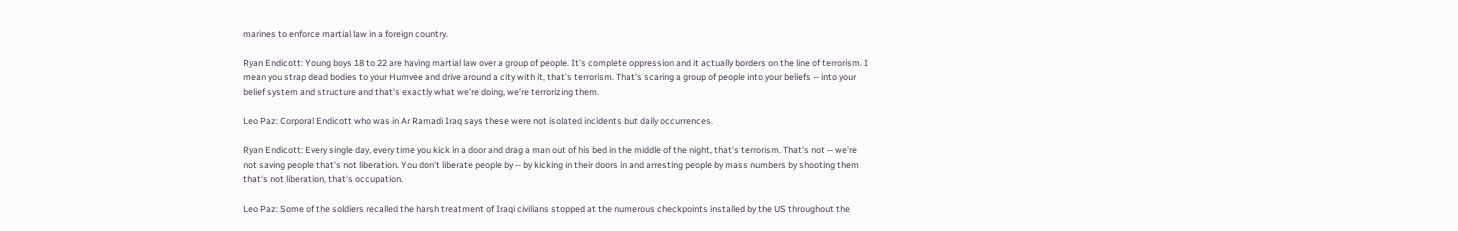marines to enforce martial law in a foreign country.

Ryan Endicott: Young boys 18 to 22 are having martial law over a group of people. It's complete oppression and it actually borders on the line of terrorism. I mean you strap dead bodies to your Humvee and drive around a city with it, that's terrorism. That's scaring a group of people into your beliefs -- into your belief system and structure and that's exactly what we're doing, we're terrorizing them.

Leo Paz: Corporal Endicott who was in Ar Ramadi Iraq says these were not isolated incidents but daily occurrences.

Ryan Endicott: Every single day, every time you kick in a door and drag a man out of his bed in the middle of the night, that's terrorism. That's not -- we're not saving people that's not liberation. You don't liberate people by -- by kicking in their doors in and arresting people by mass numbers by shooting them that's not liberation, that's occupation.

Leo Paz: Some of the soldiers recalled the harsh treatment of Iraqi civilians stopped at the numerous checkpoints installed by the US throughout the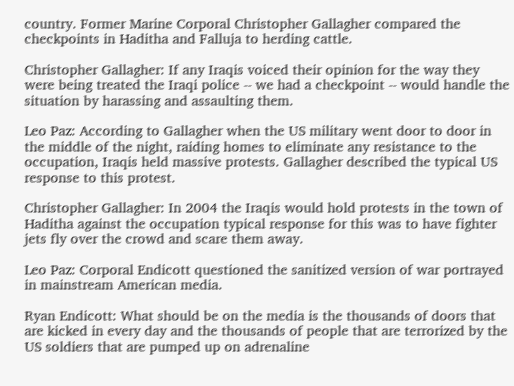country. Former Marine Corporal Christopher Gallagher compared the checkpoints in Haditha and Falluja to herding cattle.

Christopher Gallagher: If any Iraqis voiced their opinion for the way they were being treated the Iraqi police -- we had a checkpoint -- would handle the situation by harassing and assaulting them.

Leo Paz: According to Gallagher when the US military went door to door in the middle of the night, raiding homes to eliminate any resistance to the occupation, Iraqis held massive protests. Gallagher described the typical US response to this protest.

Christopher Gallagher: In 2004 the Iraqis would hold protests in the town of Haditha against the occupation typical response for this was to have fighter jets fly over the crowd and scare them away.

Leo Paz: Corporal Endicott questioned the sanitized version of war portrayed in mainstream American media.

Ryan Endicott: What should be on the media is the thousands of doors that are kicked in every day and the thousands of people that are terrorized by the US soldiers that are pumped up on adrenaline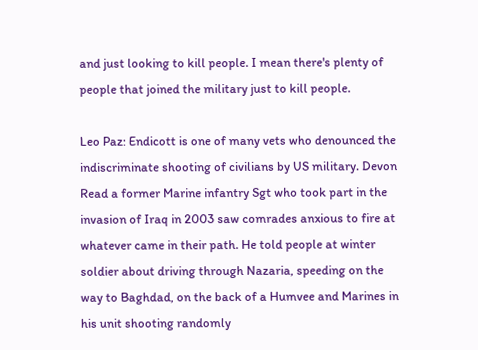and just looking to kill people. I mean there's plenty of people that joined the military just to kill people.

Leo Paz: Endicott is one of many vets who denounced the indiscriminate shooting of civilians by US military. Devon Read a former Marine infantry Sgt who took part in the invasion of Iraq in 2003 saw comrades anxious to fire at whatever came in their path. He told people at winter soldier about driving through Nazaria, speeding on the way to Baghdad, on the back of a Humvee and Marines in his unit shooting randomly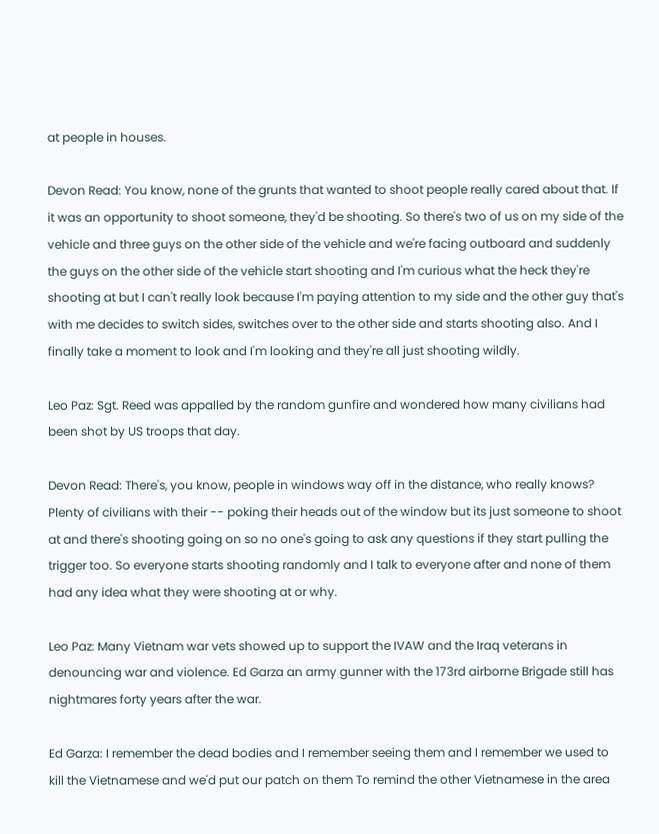at people in houses.

Devon Read: You know, none of the grunts that wanted to shoot people really cared about that. If it was an opportunity to shoot someone, they'd be shooting. So there's two of us on my side of the vehicle and three guys on the other side of the vehicle and we're facing outboard and suddenly the guys on the other side of the vehicle start shooting and I'm curious what the heck they're shooting at but I can't really look because I'm paying attention to my side and the other guy that's with me decides to switch sides, switches over to the other side and starts shooting also. And I finally take a moment to look and I'm looking and they're all just shooting wildly.

Leo Paz: Sgt. Reed was appalled by the random gunfire and wondered how many civilians had been shot by US troops that day.

Devon Read: There's, you know, people in windows way off in the distance, who really knows? Plenty of civilians with their -- poking their heads out of the window but its just someone to shoot at and there's shooting going on so no one's going to ask any questions if they start pulling the trigger too. So everyone starts shooting randomly and I talk to everyone after and none of them had any idea what they were shooting at or why.

Leo Paz: Many Vietnam war vets showed up to support the IVAW and the Iraq veterans in denouncing war and violence. Ed Garza an army gunner with the 173rd airborne Brigade still has nightmares forty years after the war.

Ed Garza: I remember the dead bodies and I remember seeing them and I remember we used to kill the Vietnamese and we'd put our patch on them To remind the other Vietnamese in the area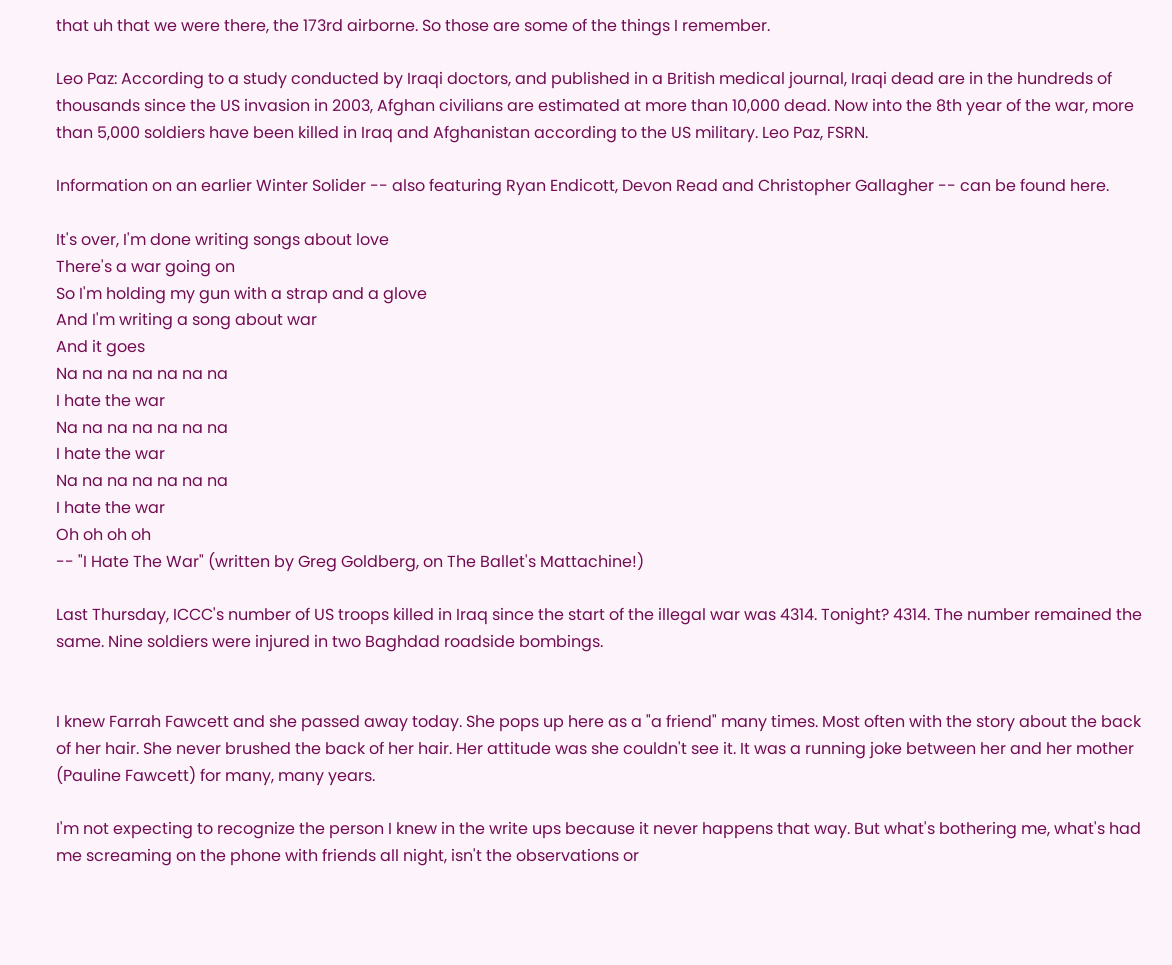that uh that we were there, the 173rd airborne. So those are some of the things I remember.

Leo Paz: According to a study conducted by Iraqi doctors, and published in a British medical journal, Iraqi dead are in the hundreds of thousands since the US invasion in 2003, Afghan civilians are estimated at more than 10,000 dead. Now into the 8th year of the war, more than 5,000 soldiers have been killed in Iraq and Afghanistan according to the US military. Leo Paz, FSRN.

Information on an earlier Winter Solider -- also featuring Ryan Endicott, Devon Read and Christopher Gallagher -- can be found here.

It's over, I'm done writing songs about love
There's a war going on
So I'm holding my gun with a strap and a glove
And I'm writing a song about war
And it goes
Na na na na na na na
I hate the war
Na na na na na na na
I hate the war
Na na na na na na na
I hate the war
Oh oh oh oh
-- "I Hate The War" (written by Greg Goldberg, on The Ballet's Mattachine!)

Last Thursday, ICCC's number of US troops killed in Iraq since the start of the illegal war was 4314. Tonight? 4314. The number remained the same. Nine soldiers were injured in two Baghdad roadside bombings.


I knew Farrah Fawcett and she passed away today. She pops up here as a "a friend" many times. Most often with the story about the back of her hair. She never brushed the back of her hair. Her attitude was she couldn't see it. It was a running joke between her and her mother (Pauline Fawcett) for many, many years.

I'm not expecting to recognize the person I knew in the write ups because it never happens that way. But what's bothering me, what's had me screaming on the phone with friends all night, isn't the observations or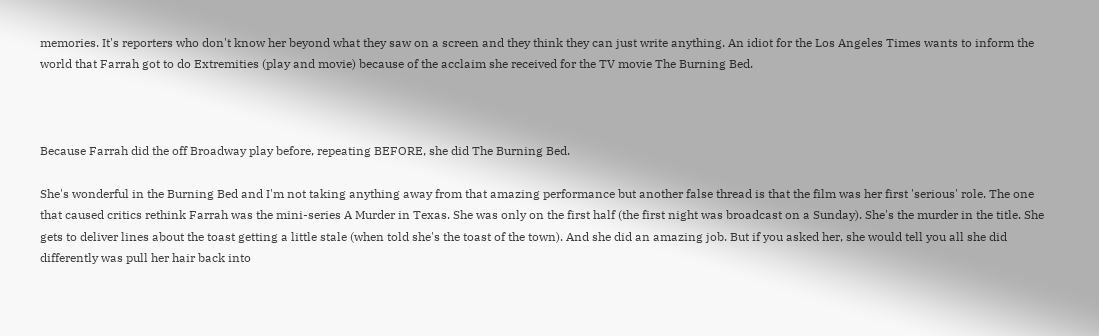memories. It's reporters who don't know her beyond what they saw on a screen and they think they can just write anything. An idiot for the Los Angeles Times wants to inform the world that Farrah got to do Extremities (play and movie) because of the acclaim she received for the TV movie The Burning Bed.



Because Farrah did the off Broadway play before, repeating BEFORE, she did The Burning Bed.

She's wonderful in the Burning Bed and I'm not taking anything away from that amazing performance but another false thread is that the film was her first 'serious' role. The one that caused critics rethink Farrah was the mini-series A Murder in Texas. She was only on the first half (the first night was broadcast on a Sunday). She's the murder in the title. She gets to deliver lines about the toast getting a little stale (when told she's the toast of the town). And she did an amazing job. But if you asked her, she would tell you all she did differently was pull her hair back into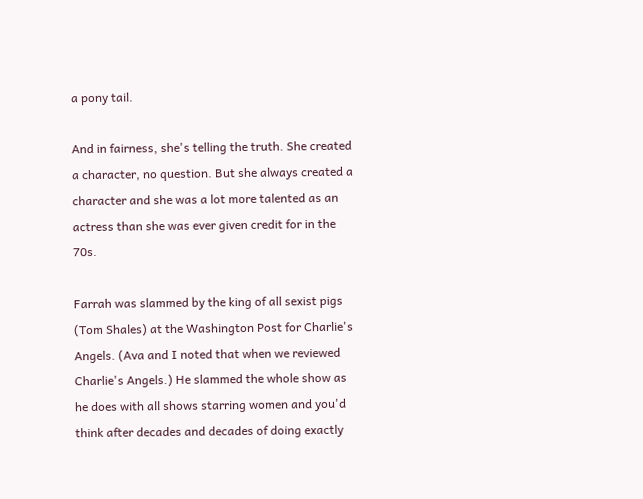a pony tail.

And in fairness, she's telling the truth. She created a character, no question. But she always created a character and she was a lot more talented as an actress than she was ever given credit for in the 70s.

Farrah was slammed by the king of all sexist pigs (Tom Shales) at the Washington Post for Charlie's Angels. (Ava and I noted that when we reviewed Charlie's Angels.) He slammed the whole show as he does with all shows starring women and you'd think after decades and decades of doing exactly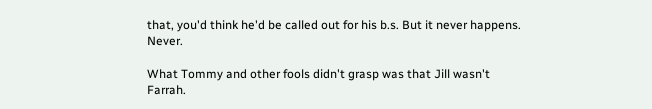that, you'd think he'd be called out for his b.s. But it never happens. Never.

What Tommy and other fools didn't grasp was that Jill wasn't Farrah.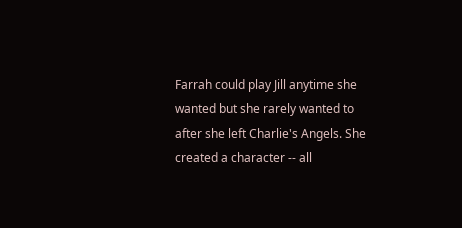Farrah could play Jill anytime she wanted but she rarely wanted to after she left Charlie's Angels. She created a character -- all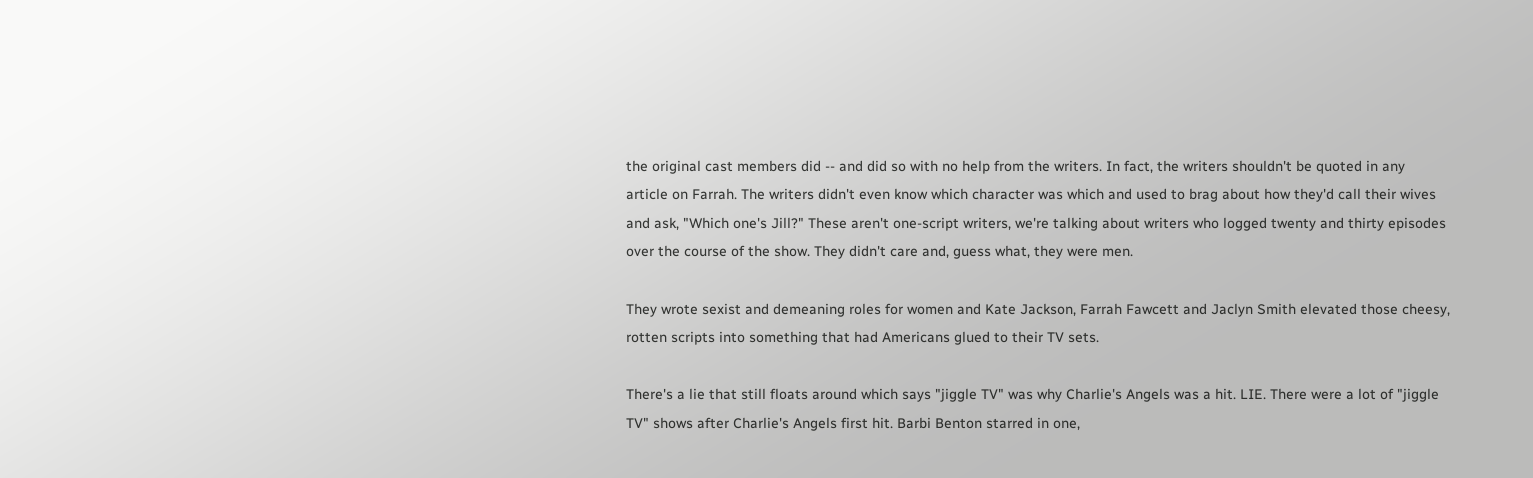the original cast members did -- and did so with no help from the writers. In fact, the writers shouldn't be quoted in any article on Farrah. The writers didn't even know which character was which and used to brag about how they'd call their wives and ask, "Which one's Jill?" These aren't one-script writers, we're talking about writers who logged twenty and thirty episodes over the course of the show. They didn't care and, guess what, they were men.

They wrote sexist and demeaning roles for women and Kate Jackson, Farrah Fawcett and Jaclyn Smith elevated those cheesy, rotten scripts into something that had Americans glued to their TV sets.

There's a lie that still floats around which says "jiggle TV" was why Charlie's Angels was a hit. LIE. There were a lot of "jiggle TV" shows after Charlie's Angels first hit. Barbi Benton starred in one,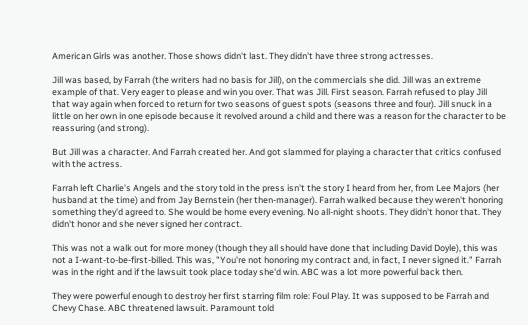American Girls was another. Those shows didn't last. They didn't have three strong actresses.

Jill was based, by Farrah (the writers had no basis for Jill), on the commercials she did. Jill was an extreme example of that. Very eager to please and win you over. That was Jill. First season. Farrah refused to play Jill that way again when forced to return for two seasons of guest spots (seasons three and four). Jill snuck in a little on her own in one episode because it revolved around a child and there was a reason for the character to be reassuring (and strong).

But Jill was a character. And Farrah created her. And got slammed for playing a character that critics confused with the actress.

Farrah left Charlie's Angels and the story told in the press isn't the story I heard from her, from Lee Majors (her husband at the time) and from Jay Bernstein (her then-manager). Farrah walked because they weren't honoring something they'd agreed to. She would be home every evening. No all-night shoots. They didn't honor that. They didn't honor and she never signed her contract.

This was not a walk out for more money (though they all should have done that including David Doyle), this was not a I-want-to-be-first-billed. This was, "You're not honoring my contract and, in fact, I never signed it." Farrah was in the right and if the lawsuit took place today she'd win. ABC was a lot more powerful back then.

They were powerful enough to destroy her first starring film role: Foul Play. It was supposed to be Farrah and Chevy Chase. ABC threatened lawsuit. Paramount told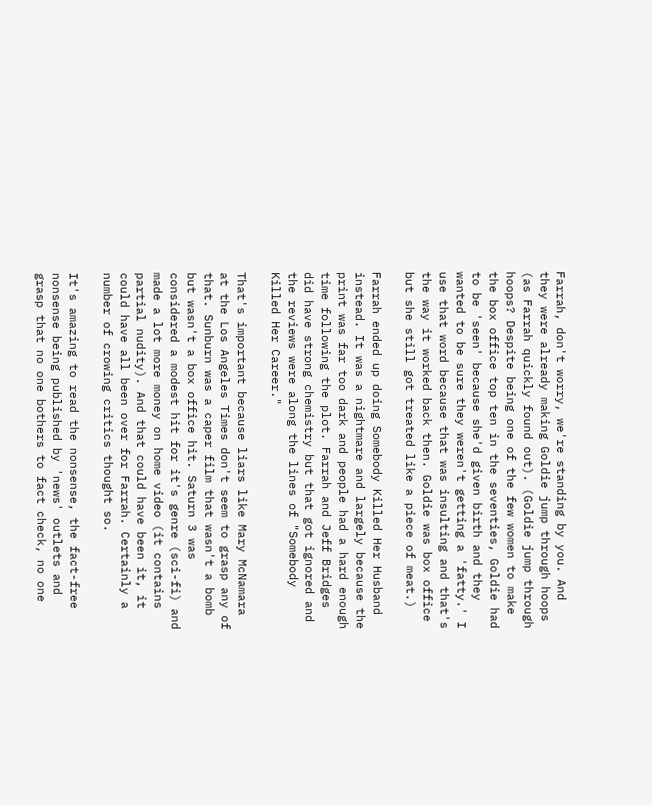Farrah, don't worry, we're standing by you. And they were already making Goldie jump through hoops (as Farrah quickly found out). (Goldie jump through hoops? Despite being one of the few women to make the box office top ten in the seventies, Goldie had to be 'seen' because she'd given birth and they wanted to be sure they weren't getting a 'fatty.' I use that word because that was insulting and that's the way it worked back then. Goldie was box office but she still got treated like a piece of meat.)

Farrah ended up doing Somebody Killed Her Husband instead. It was a nightmare and largely because the print was far too dark and people had a hard enough time following the plot. Farrah and Jeff Bridges did have strong chemistry but that got ignored and the reviews were along the lines of "Somebody Killed Her Career."

That's important because liars like Mary McNamara at the Los Angeles Times don't seem to grasp any of that. Sunburn was a caper film that wasn't a bomb but wasn't a box office hit. Saturn 3 was considered a modest hit for it's genre (sci-fi) and made a lot more money on home video (it contains partial nudity). And that could have been it, it could have all been over for Farrah. Certainly a number of crowing critics thought so.

It's amazing to read the nonsense, the fact-free nonsense being published by 'news' outlets and grasp that no one bothers to fact check, no one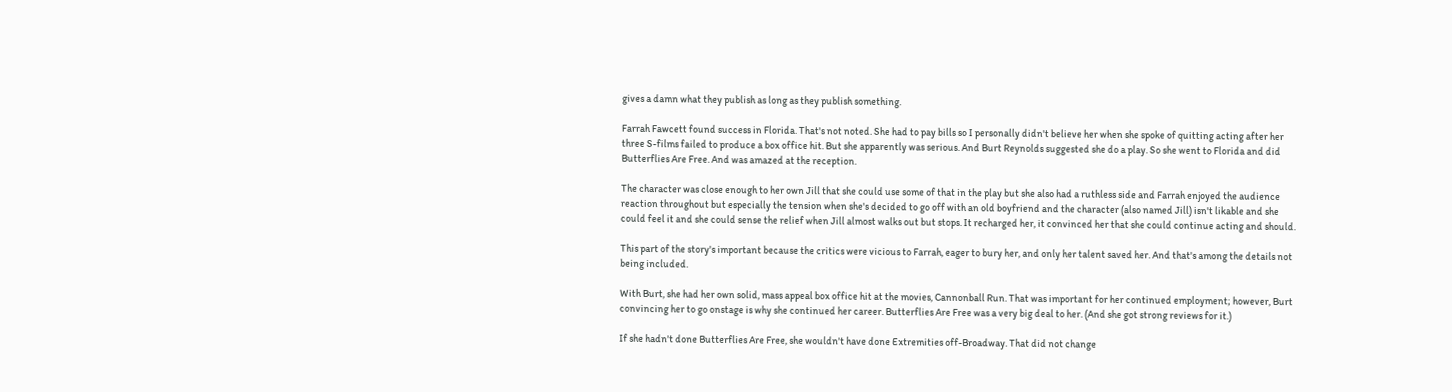gives a damn what they publish as long as they publish something.

Farrah Fawcett found success in Florida. That's not noted. She had to pay bills so I personally didn't believe her when she spoke of quitting acting after her three S-films failed to produce a box office hit. But she apparently was serious. And Burt Reynolds suggested she do a play. So she went to Florida and did Butterflies Are Free. And was amazed at the reception.

The character was close enough to her own Jill that she could use some of that in the play but she also had a ruthless side and Farrah enjoyed the audience reaction throughout but especially the tension when she's decided to go off with an old boyfriend and the character (also named Jill) isn't likable and she could feel it and she could sense the relief when Jill almost walks out but stops. It recharged her, it convinced her that she could continue acting and should.

This part of the story's important because the critics were vicious to Farrah, eager to bury her, and only her talent saved her. And that's among the details not being included.

With Burt, she had her own solid, mass appeal box office hit at the movies, Cannonball Run. That was important for her continued employment; however, Burt convincing her to go onstage is why she continued her career. Butterflies Are Free was a very big deal to her. (And she got strong reviews for it.)

If she hadn't done Butterflies Are Free, she wouldn't have done Extremities off-Broadway. That did not change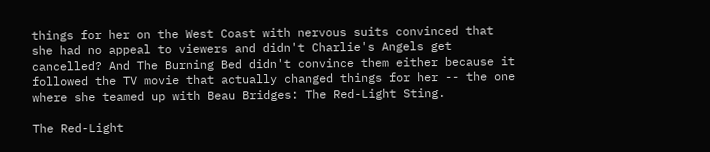things for her on the West Coast with nervous suits convinced that she had no appeal to viewers and didn't Charlie's Angels get cancelled? And The Burning Bed didn't convince them either because it followed the TV movie that actually changed things for her -- the one where she teamed up with Beau Bridges: The Red-Light Sting.

The Red-Light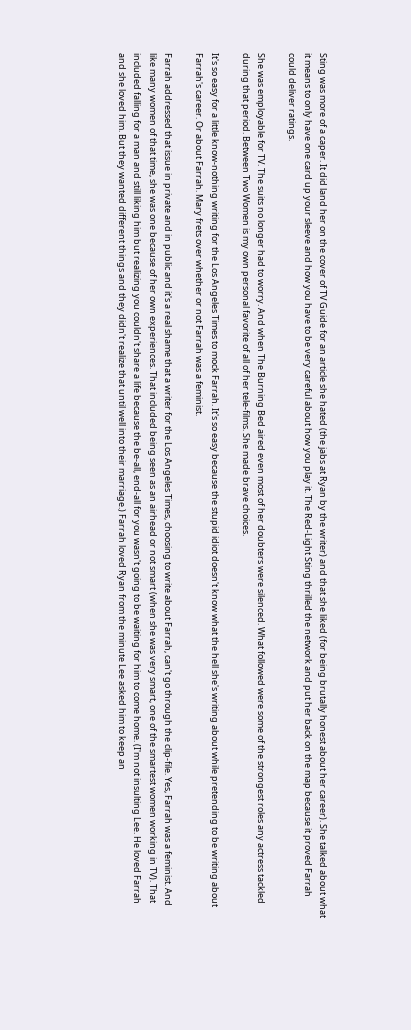Sting was more of a caper. It did land her on the cover of TV Guide for an article she hated (the jabs at Ryan by the writer) and that she liked (for being brutally honest about her career). She talked about what it means to only have one card up your sleeve and how you have to be very careful about how you play it. The Red-Light Sting thrilled the network and put her back on the map because it proved Farrah could deliver ratings.

She was employable for TV. The suits no longer had to worry. And when The Burning Bed aired even most of her doubters were silenced. What followed were some of the strongest roles any actress tackled during that period. Between Two Women is my own personal favorite of all of her tele-films. She made brave choices.

It's so easy for a little know-nothing writing for the Los Angeles Times to mock Farrah. It's so easy because the stupid idiot doesn't know what the hell she's writing about while pretending to be writing about Farrah's career. Or about Farrah. Mary frets over whether or not Farrah was a feminist.

Farrah addressed that issue in private and in public and it's a real shame that a writer for the Los Angeles Times, choosing to write about Farrah, can't go through the clip-file. Yes, Farrah was a feminist. And like many women of that time, she was one because of her own experiences. That included being seen as an airhead or not smart (when she was very smart, one of the smartest women working in TV). That included falling for a man and still liking him but realizing you couldn't share a life because the be-all, end-all for you wasn't going to be waiting for him to come home. (I'm not insulting Lee. He loved Farrah and she loved him. But they wanted different things and they didn't realize that until well into their marriage.) Farrah loved Ryan from the minute Lee asked him to keep an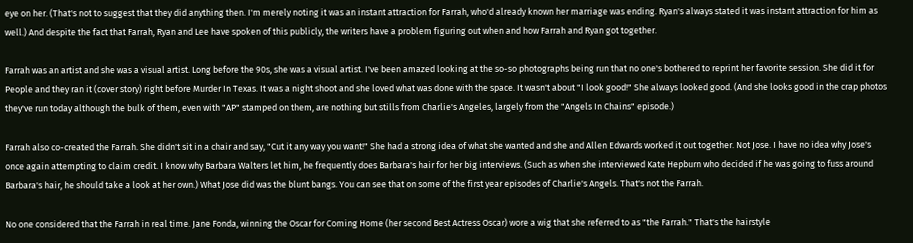eye on her. (That's not to suggest that they did anything then. I'm merely noting it was an instant attraction for Farrah, who'd already known her marriage was ending. Ryan's always stated it was instant attraction for him as well.) And despite the fact that Farrah, Ryan and Lee have spoken of this publicly, the writers have a problem figuring out when and how Farrah and Ryan got together.

Farrah was an artist and she was a visual artist. Long before the 90s, she was a visual artist. I've been amazed looking at the so-so photographs being run that no one's bothered to reprint her favorite session. She did it for People and they ran it (cover story) right before Murder In Texas. It was a night shoot and she loved what was done with the space. It wasn't about "I look good!" She always looked good. (And she looks good in the crap photos they've run today although the bulk of them, even with "AP" stamped on them, are nothing but stills from Charlie's Angeles, largely from the "Angels In Chains" episode.)

Farrah also co-created the Farrah. She didn't sit in a chair and say, "Cut it any way you want!" She had a strong idea of what she wanted and she and Allen Edwards worked it out together. Not Jose. I have no idea why Jose's once again attempting to claim credit. I know why Barbara Walters let him, he frequently does Barbara's hair for her big interviews. (Such as when she interviewed Kate Hepburn who decided if he was going to fuss around Barbara's hair, he should take a look at her own.) What Jose did was the blunt bangs. You can see that on some of the first year episodes of Charlie's Angels. That's not the Farrah.

No one considered that the Farrah in real time. Jane Fonda, winning the Oscar for Coming Home (her second Best Actress Oscar) wore a wig that she referred to as "the Farrah." That's the hairstyle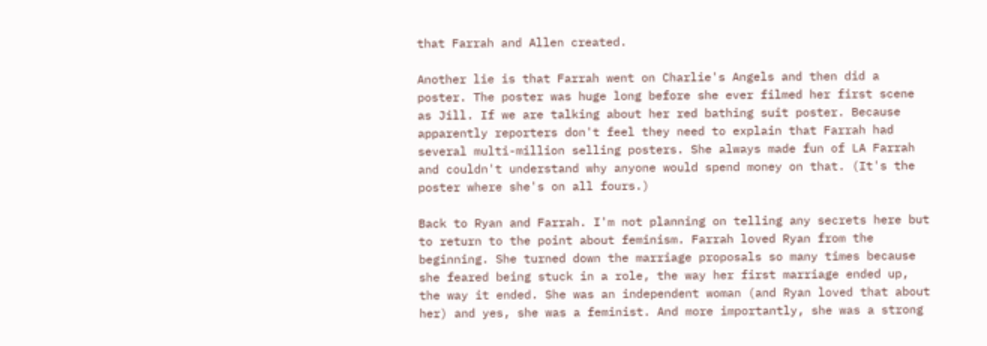that Farrah and Allen created.

Another lie is that Farrah went on Charlie's Angels and then did a poster. The poster was huge long before she ever filmed her first scene as Jill. If we are talking about her red bathing suit poster. Because apparently reporters don't feel they need to explain that Farrah had several multi-million selling posters. She always made fun of LA Farrah and couldn't understand why anyone would spend money on that. (It's the poster where she's on all fours.)

Back to Ryan and Farrah. I'm not planning on telling any secrets here but to return to the point about feminism. Farrah loved Ryan from the beginning. She turned down the marriage proposals so many times because she feared being stuck in a role, the way her first marriage ended up, the way it ended. She was an independent woman (and Ryan loved that about her) and yes, she was a feminist. And more importantly, she was a strong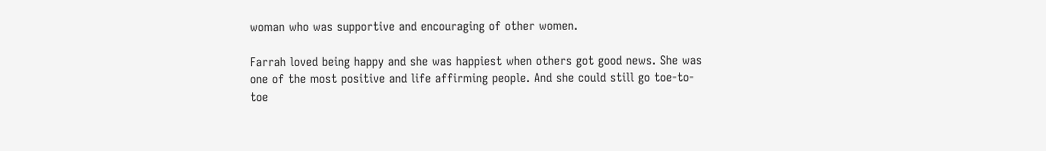woman who was supportive and encouraging of other women.

Farrah loved being happy and she was happiest when others got good news. She was one of the most positive and life affirming people. And she could still go toe-to-toe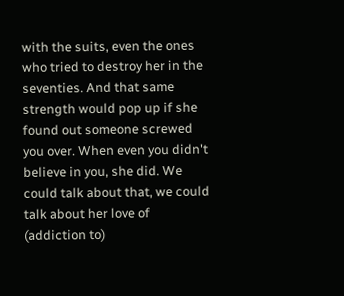with the suits, even the ones who tried to destroy her in the seventies. And that same strength would pop up if she found out someone screwed you over. When even you didn't believe in you, she did. We could talk about that, we could talk about her love of (addiction to)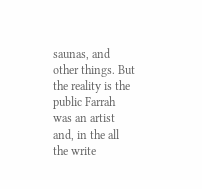saunas, and other things. But the reality is the public Farrah was an artist and, in the all the write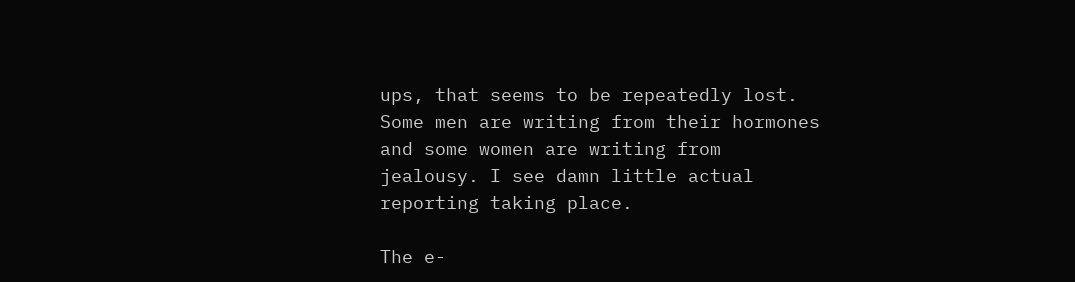ups, that seems to be repeatedly lost. Some men are writing from their hormones and some women are writing from jealousy. I see damn little actual reporting taking place.

The e-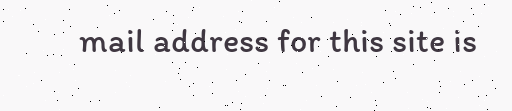mail address for this site is